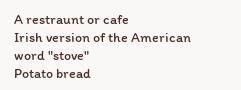A restraunt or cafe
Irish version of the American word "stove"
Potato bread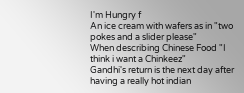I'm Hungry f
An ice cream with wafers as in "two pokes and a slider please"
When describing Chinese Food "I think i want a Chinkeez"
Gandhi's return is the next day after having a really hot indian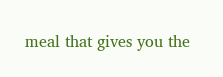meal that gives you the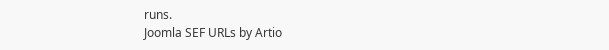runs.
Joomla SEF URLs by Artio